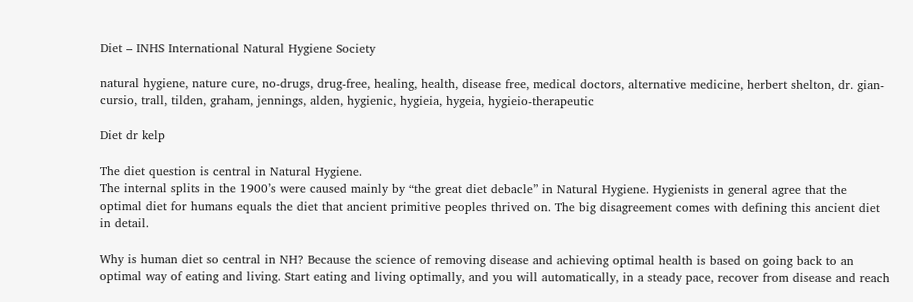Diet – INHS International Natural Hygiene Society

natural hygiene, nature cure, no-drugs, drug-free, healing, health, disease free, medical doctors, alternative medicine, herbert shelton, dr. gian-cursio, trall, tilden, graham, jennings, alden, hygienic, hygieia, hygeia, hygieio-therapeutic

Diet dr kelp

The diet question is central in Natural Hygiene.
The internal splits in the 1900’s were caused mainly by “the great diet debacle” in Natural Hygiene. Hygienists in general agree that the optimal diet for humans equals the diet that ancient primitive peoples thrived on. The big disagreement comes with defining this ancient diet in detail.

Why is human diet so central in NH? Because the science of removing disease and achieving optimal health is based on going back to an optimal way of eating and living. Start eating and living optimally, and you will automatically, in a steady pace, recover from disease and reach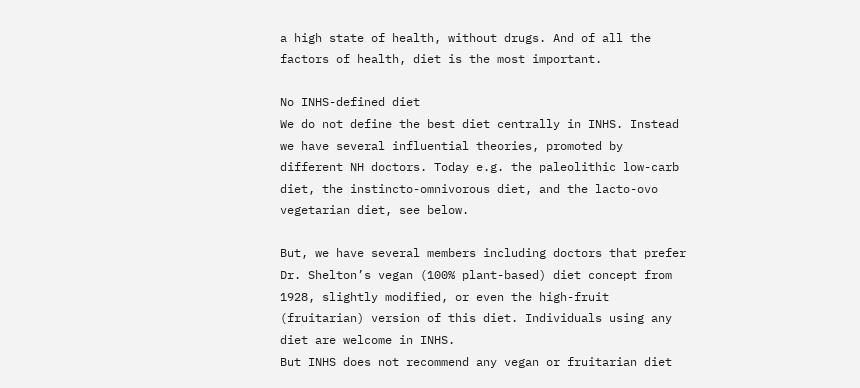a high state of health, without drugs. And of all the factors of health, diet is the most important.

No INHS-defined diet
We do not define the best diet centrally in INHS. Instead we have several influential theories, promoted by different NH doctors. Today e.g. the paleolithic low-carb diet, the instincto-omnivorous diet, and the lacto-ovo vegetarian diet, see below.

But, we have several members including doctors that prefer Dr. Shelton’s vegan (100% plant-based) diet concept from 1928, slightly modified, or even the high-fruit (fruitarian) version of this diet. Individuals using any diet are welcome in INHS.
But INHS does not recommend any vegan or fruitarian diet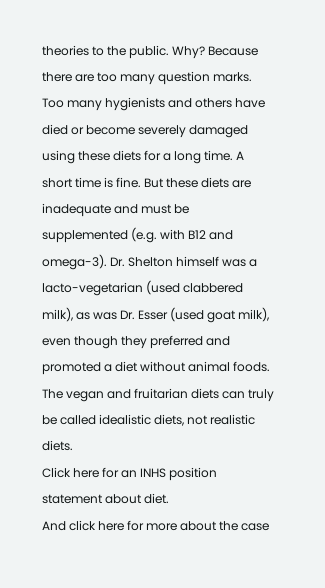theories to the public. Why? Because there are too many question marks. Too many hygienists and others have died or become severely damaged using these diets for a long time. A short time is fine. But these diets are inadequate and must be supplemented (e.g. with B12 and omega-3). Dr. Shelton himself was a lacto-vegetarian (used clabbered milk), as was Dr. Esser (used goat milk), even though they preferred and promoted a diet without animal foods. The vegan and fruitarian diets can truly be called idealistic diets, not realistic diets.
Click here for an INHS position statement about diet.
And click here for more about the case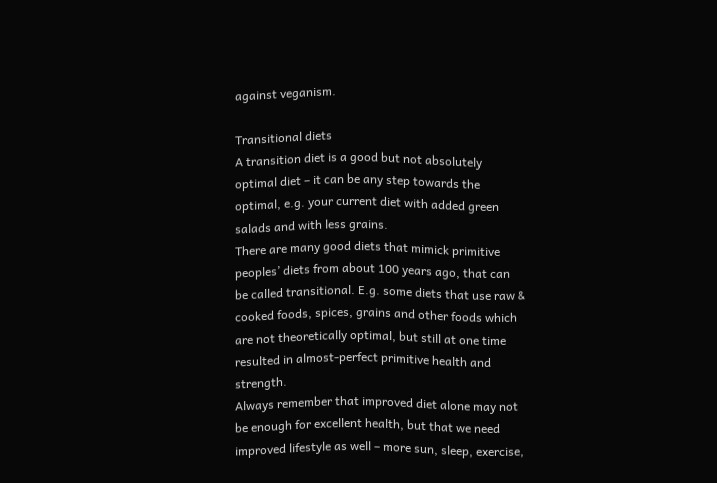against veganism.

Transitional diets
A transition diet is a good but not absolutely optimal diet – it can be any step towards the optimal, e.g. your current diet with added green salads and with less grains.
There are many good diets that mimick primitive peoples’ diets from about 100 years ago, that can be called transitional. E.g. some diets that use raw & cooked foods, spices, grains and other foods which are not theoretically optimal, but still at one time resulted in almost-perfect primitive health and strength.
Always remember that improved diet alone may not be enough for excellent health, but that we need improved lifestyle as well – more sun, sleep, exercise,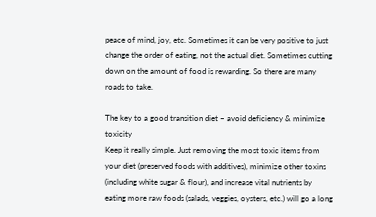peace of mind, joy, etc. Sometimes it can be very positive to just change the order of eating, not the actual diet. Sometimes cutting down on the amount of food is rewarding. So there are many roads to take.

The key to a good transition diet – avoid deficiency & minimize toxicity
Keep it really simple. Just removing the most toxic items from your diet (preserved foods with additives), minimize other toxins (including white sugar & flour), and increase vital nutrients by eating more raw foods (salads, veggies, oysters, etc.) will go a long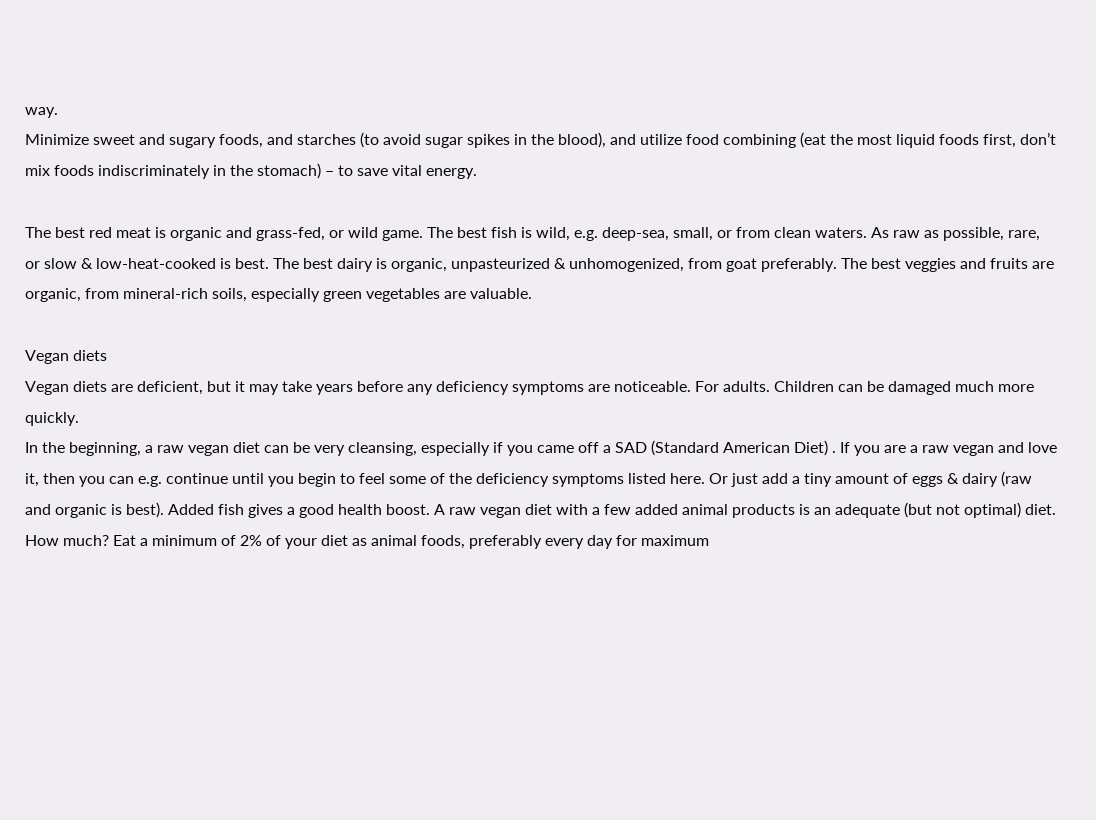way.
Minimize sweet and sugary foods, and starches (to avoid sugar spikes in the blood), and utilize food combining (eat the most liquid foods first, don’t mix foods indiscriminately in the stomach) – to save vital energy.

The best red meat is organic and grass-fed, or wild game. The best fish is wild, e.g. deep-sea, small, or from clean waters. As raw as possible, rare, or slow & low-heat-cooked is best. The best dairy is organic, unpasteurized & unhomogenized, from goat preferably. The best veggies and fruits are organic, from mineral-rich soils, especially green vegetables are valuable.

Vegan diets
Vegan diets are deficient, but it may take years before any deficiency symptoms are noticeable. For adults. Children can be damaged much more quickly.
In the beginning, a raw vegan diet can be very cleansing, especially if you came off a SAD (Standard American Diet) . If you are a raw vegan and love it, then you can e.g. continue until you begin to feel some of the deficiency symptoms listed here. Or just add a tiny amount of eggs & dairy (raw and organic is best). Added fish gives a good health boost. A raw vegan diet with a few added animal products is an adequate (but not optimal) diet. How much? Eat a minimum of 2% of your diet as animal foods, preferably every day for maximum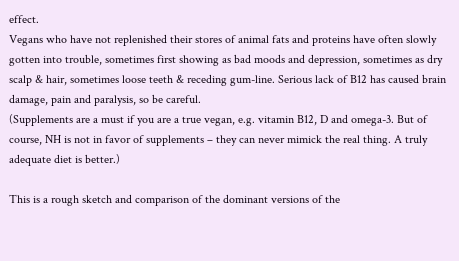effect.
Vegans who have not replenished their stores of animal fats and proteins have often slowly gotten into trouble, sometimes first showing as bad moods and depression, sometimes as dry scalp & hair, sometimes loose teeth & receding gum-line. Serious lack of B12 has caused brain damage, pain and paralysis, so be careful.
(Supplements are a must if you are a true vegan, e.g. vitamin B12, D and omega-3. But of course, NH is not in favor of supplements – they can never mimick the real thing. A truly adequate diet is better.)

This is a rough sketch and comparison of the dominant versions of the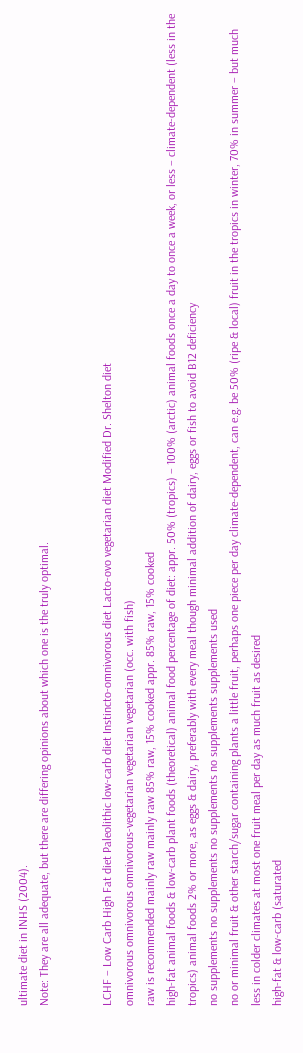ultimate diet in INHS (2004).
Note: They are all adequate, but there are differing opinions about which one is the truly optimal.


LCHF – Low Carb High Fat diet Paleolithic low-carb diet Instincto-omnivorous diet Lacto-ovo vegetarian diet Modified Dr. Shelton diet
omnivorous omnivorous omnivorous-vegetarian vegetarian vegetarian (occ. with fish)
raw is recommended mainly raw mainly raw 85% raw, 15% cooked appr. 85% raw, 15% cooked
high-fat animal foods & low-carb plant foods (theoretical) animal food percentage of diet: appr. 50% (tropics) – 100% (arctic) animal foods once a day to once a week, or less – climate-dependent (less in the tropics) animal foods 2% or more, as eggs & dairy, preferably with every meal though minimal addition of dairy, eggs or fish to avoid B12 deficiency
no supplements no supplements no supplements no supplements supplements used
no or minimal fruit & other starch/sugar containing plants a little fruit, perhaps one piece per day climate-dependent, can e.g. be 50% (ripe & local) fruit in the tropics in winter, 70% in summer – but much less in colder climates at most one fruit meal per day as much fruit as desired
high-fat & low-carb (saturated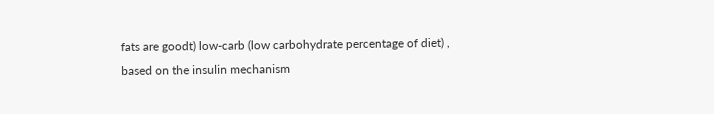fats are goodt) low-carb (low carbohydrate percentage of diet) , based on the insulin mechanism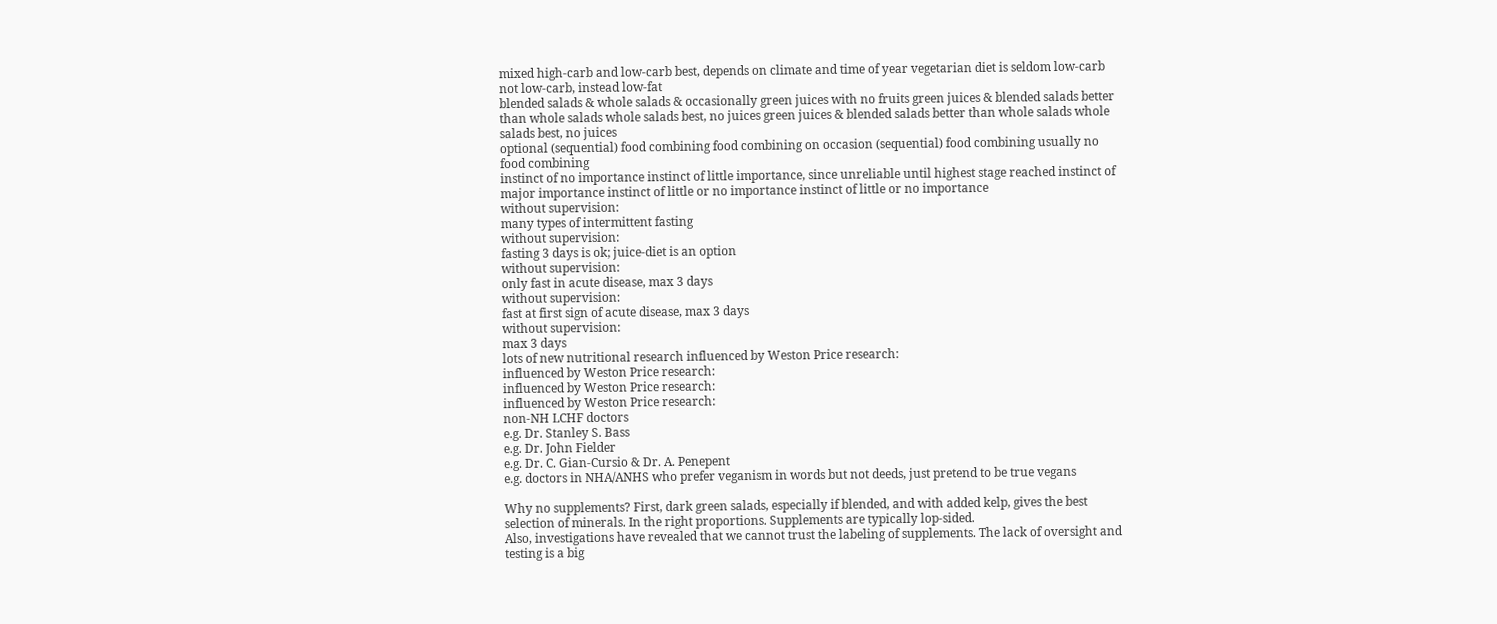mixed high-carb and low-carb best, depends on climate and time of year vegetarian diet is seldom low-carb not low-carb, instead low-fat
blended salads & whole salads & occasionally green juices with no fruits green juices & blended salads better than whole salads whole salads best, no juices green juices & blended salads better than whole salads whole salads best, no juices
optional (sequential) food combining food combining on occasion (sequential) food combining usually no food combining
instinct of no importance instinct of little importance, since unreliable until highest stage reached instinct of major importance instinct of little or no importance instinct of little or no importance
without supervision:
many types of intermittent fasting
without supervision:
fasting 3 days is ok; juice-diet is an option
without supervision:
only fast in acute disease, max 3 days
without supervision:
fast at first sign of acute disease, max 3 days
without supervision:
max 3 days
lots of new nutritional research influenced by Weston Price research:
influenced by Weston Price research:
influenced by Weston Price research:
influenced by Weston Price research:
non-NH LCHF doctors
e.g. Dr. Stanley S. Bass
e.g. Dr. John Fielder
e.g. Dr. C. Gian-Cursio & Dr. A. Penepent
e.g. doctors in NHA/ANHS who prefer veganism in words but not deeds, just pretend to be true vegans

Why no supplements? First, dark green salads, especially if blended, and with added kelp, gives the best selection of minerals. In the right proportions. Supplements are typically lop-sided.
Also, investigations have revealed that we cannot trust the labeling of supplements. The lack of oversight and testing is a big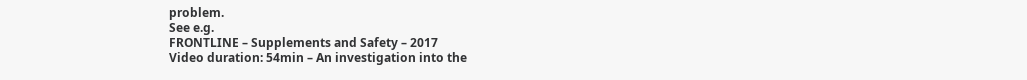problem.
See e.g.
FRONTLINE – Supplements and Safety – 2017
Video duration: 54min – An investigation into the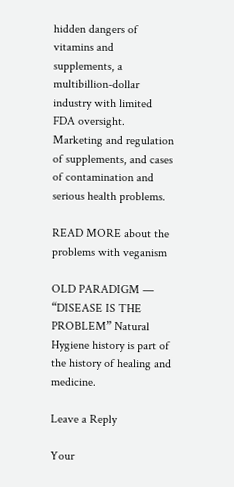hidden dangers of vitamins and supplements, a multibillion-dollar industry with limited FDA oversight. Marketing and regulation of supplements, and cases of contamination and serious health problems.

READ MORE about the problems with veganism

OLD PARADIGM — “DISEASE IS THE PROBLEM” Natural Hygiene history is part of the history of healing and medicine.

Leave a Reply

Your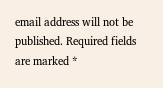email address will not be published. Required fields are marked *